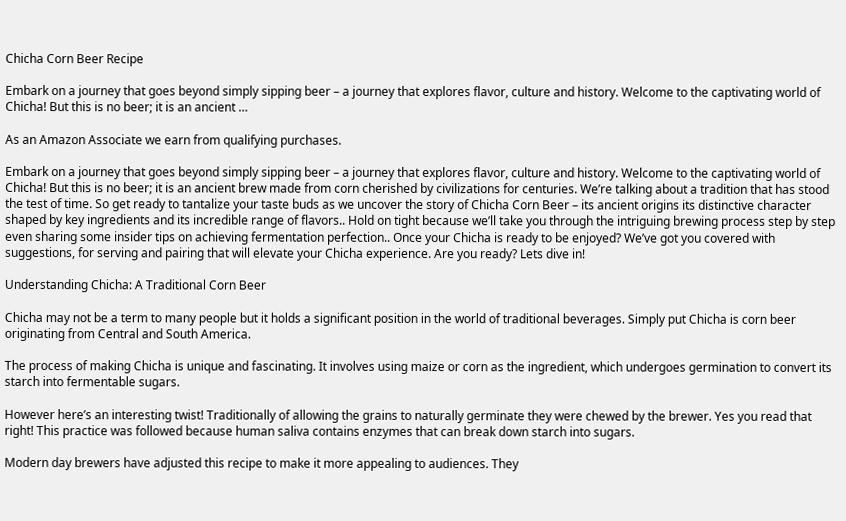Chicha Corn Beer Recipe

Embark on a journey that goes beyond simply sipping beer – a journey that explores flavor, culture and history. Welcome to the captivating world of Chicha! But this is no beer; it is an ancient …

As an Amazon Associate we earn from qualifying purchases.

Embark on a journey that goes beyond simply sipping beer – a journey that explores flavor, culture and history. Welcome to the captivating world of Chicha! But this is no beer; it is an ancient brew made from corn cherished by civilizations for centuries. We’re talking about a tradition that has stood the test of time. So get ready to tantalize your taste buds as we uncover the story of Chicha Corn Beer – its ancient origins its distinctive character shaped by key ingredients and its incredible range of flavors.. Hold on tight because we’ll take you through the intriguing brewing process step by step even sharing some insider tips on achieving fermentation perfection.. Once your Chicha is ready to be enjoyed? We’ve got you covered with suggestions, for serving and pairing that will elevate your Chicha experience. Are you ready? Lets dive in!

Understanding Chicha: A Traditional Corn Beer

Chicha may not be a term to many people but it holds a significant position in the world of traditional beverages. Simply put Chicha is corn beer originating from Central and South America.

The process of making Chicha is unique and fascinating. It involves using maize or corn as the ingredient, which undergoes germination to convert its starch into fermentable sugars.

However here’s an interesting twist! Traditionally of allowing the grains to naturally germinate they were chewed by the brewer. Yes you read that right! This practice was followed because human saliva contains enzymes that can break down starch into sugars.

Modern day brewers have adjusted this recipe to make it more appealing to audiences. They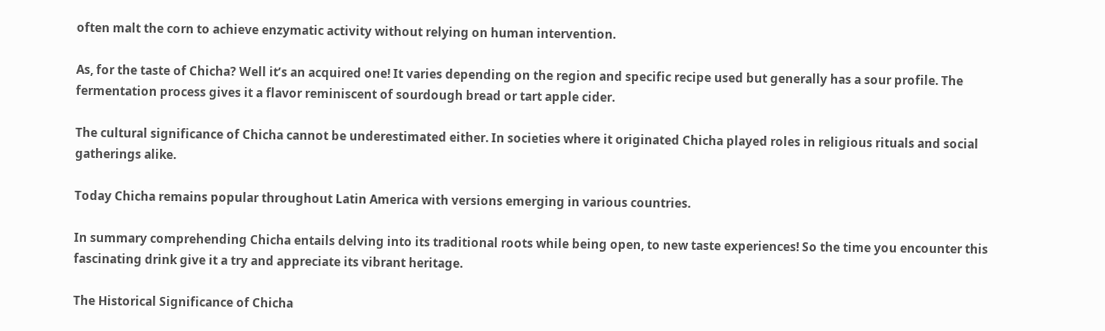often malt the corn to achieve enzymatic activity without relying on human intervention.

As, for the taste of Chicha? Well it’s an acquired one! It varies depending on the region and specific recipe used but generally has a sour profile. The fermentation process gives it a flavor reminiscent of sourdough bread or tart apple cider.

The cultural significance of Chicha cannot be underestimated either. In societies where it originated Chicha played roles in religious rituals and social gatherings alike.

Today Chicha remains popular throughout Latin America with versions emerging in various countries.

In summary comprehending Chicha entails delving into its traditional roots while being open, to new taste experiences! So the time you encounter this fascinating drink give it a try and appreciate its vibrant heritage.

The Historical Significance of Chicha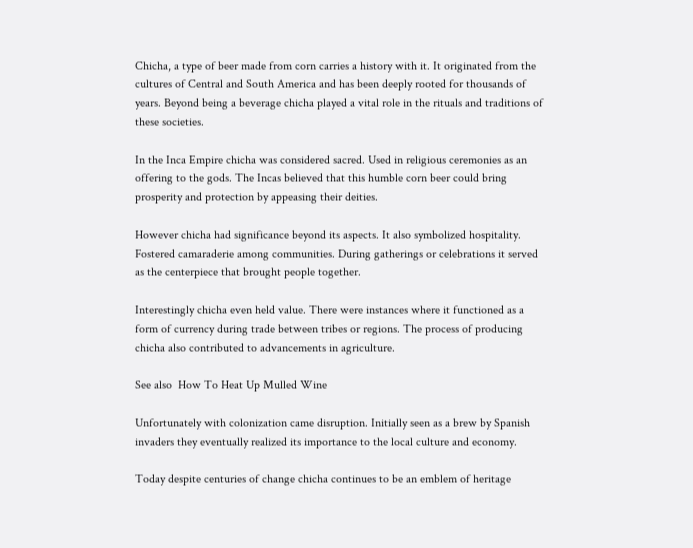Chicha, a type of beer made from corn carries a history with it. It originated from the cultures of Central and South America and has been deeply rooted for thousands of years. Beyond being a beverage chicha played a vital role in the rituals and traditions of these societies.

In the Inca Empire chicha was considered sacred. Used in religious ceremonies as an offering to the gods. The Incas believed that this humble corn beer could bring prosperity and protection by appeasing their deities.

However chicha had significance beyond its aspects. It also symbolized hospitality. Fostered camaraderie among communities. During gatherings or celebrations it served as the centerpiece that brought people together.

Interestingly chicha even held value. There were instances where it functioned as a form of currency during trade between tribes or regions. The process of producing chicha also contributed to advancements in agriculture.

See also  How To Heat Up Mulled Wine

Unfortunately with colonization came disruption. Initially seen as a brew by Spanish invaders they eventually realized its importance to the local culture and economy.

Today despite centuries of change chicha continues to be an emblem of heritage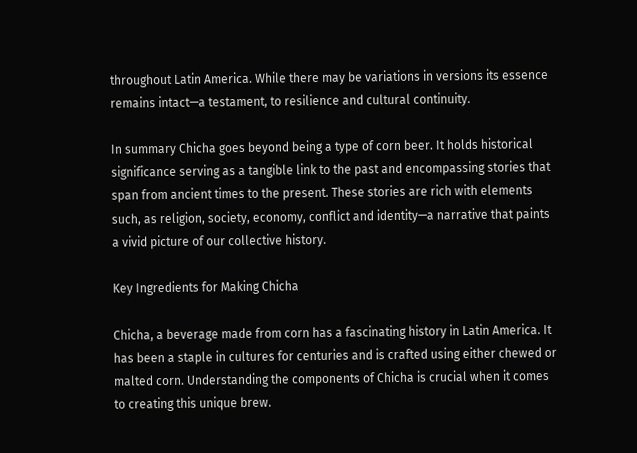throughout Latin America. While there may be variations in versions its essence remains intact—a testament, to resilience and cultural continuity.

In summary Chicha goes beyond being a type of corn beer. It holds historical significance serving as a tangible link to the past and encompassing stories that span from ancient times to the present. These stories are rich with elements such, as religion, society, economy, conflict and identity—a narrative that paints a vivid picture of our collective history.

Key Ingredients for Making Chicha

Chicha, a beverage made from corn has a fascinating history in Latin America. It has been a staple in cultures for centuries and is crafted using either chewed or malted corn. Understanding the components of Chicha is crucial when it comes to creating this unique brew.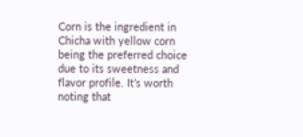Corn is the ingredient in Chicha with yellow corn being the preferred choice due to its sweetness and flavor profile. It’s worth noting that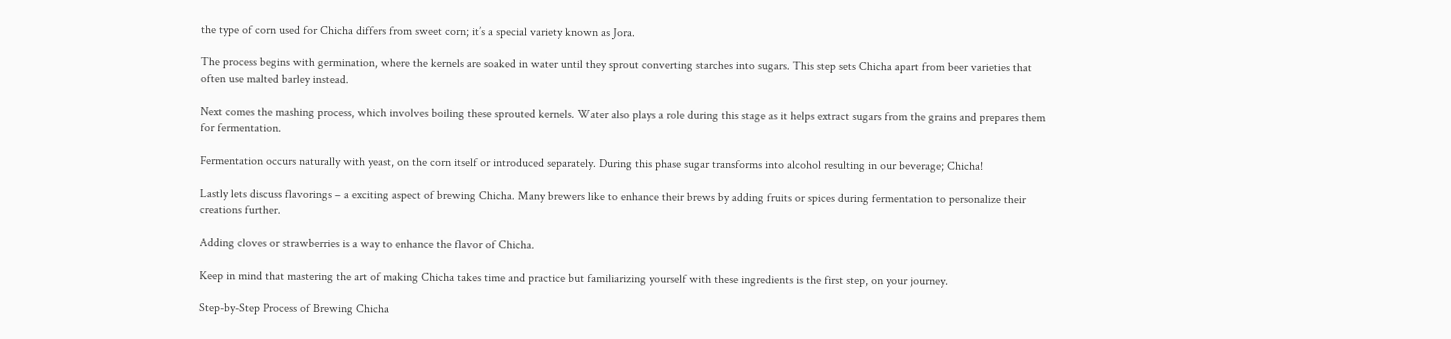the type of corn used for Chicha differs from sweet corn; it’s a special variety known as Jora.

The process begins with germination, where the kernels are soaked in water until they sprout converting starches into sugars. This step sets Chicha apart from beer varieties that often use malted barley instead.

Next comes the mashing process, which involves boiling these sprouted kernels. Water also plays a role during this stage as it helps extract sugars from the grains and prepares them for fermentation.

Fermentation occurs naturally with yeast, on the corn itself or introduced separately. During this phase sugar transforms into alcohol resulting in our beverage; Chicha!

Lastly lets discuss flavorings – a exciting aspect of brewing Chicha. Many brewers like to enhance their brews by adding fruits or spices during fermentation to personalize their creations further.

Adding cloves or strawberries is a way to enhance the flavor of Chicha.

Keep in mind that mastering the art of making Chicha takes time and practice but familiarizing yourself with these ingredients is the first step, on your journey.

Step-by-Step Process of Brewing Chicha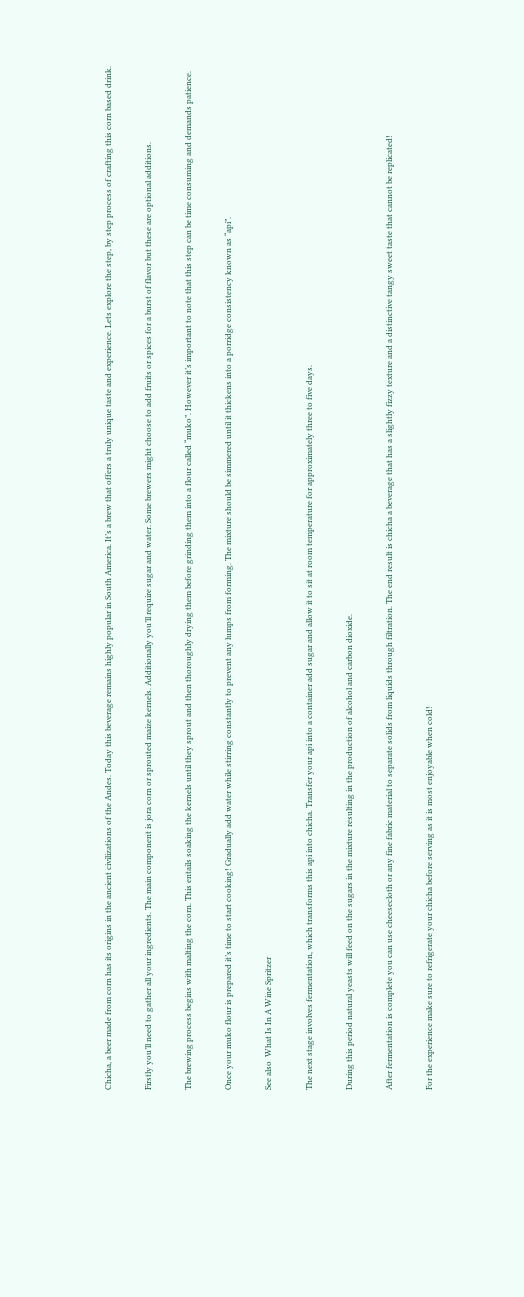Chicha, a beer made from corn has its origins in the ancient civilizations of the Andes. Today this beverage remains highly popular in South America. It’s a brew that offers a truly unique taste and experience. Lets explore the step, by step process of crafting this corn based drink.

Firstly you’ll need to gather all your ingredients. The main component is jora corn or sprouted maize kernels. Additionally you’ll require sugar and water. Some brewers might choose to add fruits or spices for a burst of flavor but these are optional additions.

The brewing process begins with malting the corn. This entails soaking the kernels until they sprout and then thoroughly drying them before grinding them into a flour called “muko”. However it’s important to note that this step can be time consuming and demands patience.

Once your muko flour is prepared it’s time to start cooking! Gradually add water while stirring constantly to prevent any lumps from forming. The mixture should be simmered until it thickens into a porridge consistency known as “api”.

See also  What Is In A Wine Spritzer

The next stage involves fermentation, which transforms this api into chicha. Transfer your api into a container add sugar and allow it to sit at room temperature for approximately three to five days.

During this period natural yeasts will feed on the sugars in the mixture resulting in the production of alcohol and carbon dioxide.

After fermentation is complete you can use cheesecloth or any fine fabric material to separate solids from liquids through filtration. The end result is chicha a beverage that has a slightly fizzy texture and a distinctive tangy sweet taste that cannot be replicated!

For the experience make sure to refrigerate your chicha before serving as it is most enjoyable when cold!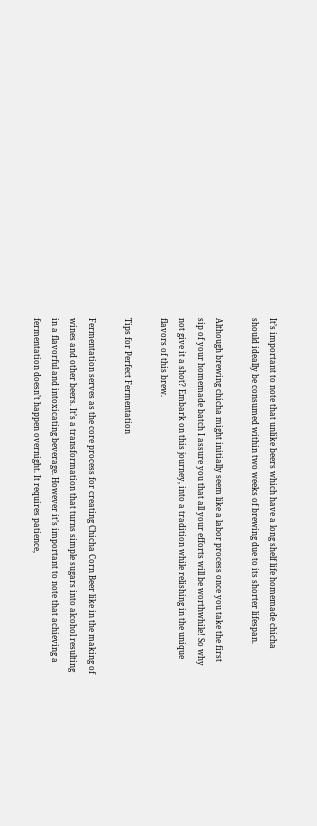It’s important to note that unlike beers which have a long shelf life homemade chicha should ideally be consumed within two weeks of brewing due to its shorter lifespan.

Although brewing chicha might initially seem like a labor process once you take the first sip of your homemade batch I assure you that all your efforts will be worthwhile! So why not give it a shot? Embark on this journey, into a tradition while relishing in the unique flavors of this brew.

Tips for Perfect Fermentation

Fermentation serves as the core process for creating Chicha Corn Beer like in the making of wines and other beers. It’s a transformation that turns simple sugars into alcohol resulting in a flavorful and intoxicating beverage. However it’s important to note that achieving a fermentation doesn’t happen overnight. It requires patience,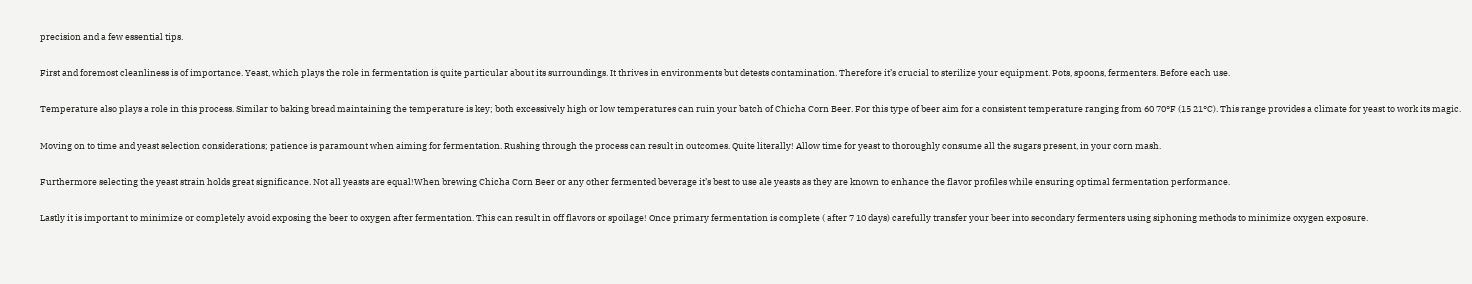precision and a few essential tips.

First and foremost cleanliness is of importance. Yeast, which plays the role in fermentation is quite particular about its surroundings. It thrives in environments but detests contamination. Therefore it’s crucial to sterilize your equipment. Pots, spoons, fermenters. Before each use.

Temperature also plays a role in this process. Similar to baking bread maintaining the temperature is key; both excessively high or low temperatures can ruin your batch of Chicha Corn Beer. For this type of beer aim for a consistent temperature ranging from 60 70°F (15 21°C). This range provides a climate for yeast to work its magic.

Moving on to time and yeast selection considerations; patience is paramount when aiming for fermentation. Rushing through the process can result in outcomes. Quite literally! Allow time for yeast to thoroughly consume all the sugars present, in your corn mash.

Furthermore selecting the yeast strain holds great significance. Not all yeasts are equal!When brewing Chicha Corn Beer or any other fermented beverage it’s best to use ale yeasts as they are known to enhance the flavor profiles while ensuring optimal fermentation performance.

Lastly it is important to minimize or completely avoid exposing the beer to oxygen after fermentation. This can result in off flavors or spoilage! Once primary fermentation is complete ( after 7 10 days) carefully transfer your beer into secondary fermenters using siphoning methods to minimize oxygen exposure.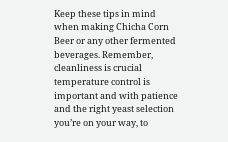Keep these tips in mind when making Chicha Corn Beer or any other fermented beverages. Remember, cleanliness is crucial temperature control is important and with patience and the right yeast selection you’re on your way, to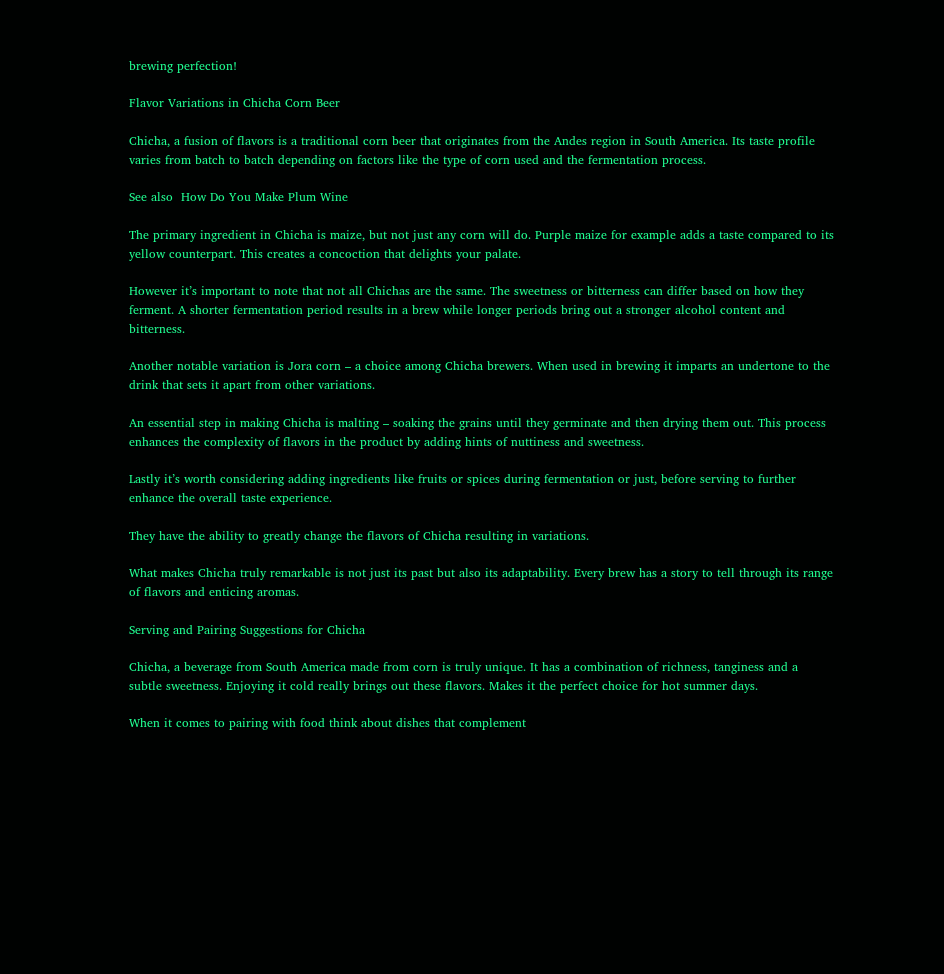brewing perfection!

Flavor Variations in Chicha Corn Beer

Chicha, a fusion of flavors is a traditional corn beer that originates from the Andes region in South America. Its taste profile varies from batch to batch depending on factors like the type of corn used and the fermentation process.

See also  How Do You Make Plum Wine

The primary ingredient in Chicha is maize, but not just any corn will do. Purple maize for example adds a taste compared to its yellow counterpart. This creates a concoction that delights your palate.

However it’s important to note that not all Chichas are the same. The sweetness or bitterness can differ based on how they ferment. A shorter fermentation period results in a brew while longer periods bring out a stronger alcohol content and bitterness.

Another notable variation is Jora corn – a choice among Chicha brewers. When used in brewing it imparts an undertone to the drink that sets it apart from other variations.

An essential step in making Chicha is malting – soaking the grains until they germinate and then drying them out. This process enhances the complexity of flavors in the product by adding hints of nuttiness and sweetness.

Lastly it’s worth considering adding ingredients like fruits or spices during fermentation or just, before serving to further enhance the overall taste experience.

They have the ability to greatly change the flavors of Chicha resulting in variations.

What makes Chicha truly remarkable is not just its past but also its adaptability. Every brew has a story to tell through its range of flavors and enticing aromas.

Serving and Pairing Suggestions for Chicha

Chicha, a beverage from South America made from corn is truly unique. It has a combination of richness, tanginess and a subtle sweetness. Enjoying it cold really brings out these flavors. Makes it the perfect choice for hot summer days.

When it comes to pairing with food think about dishes that complement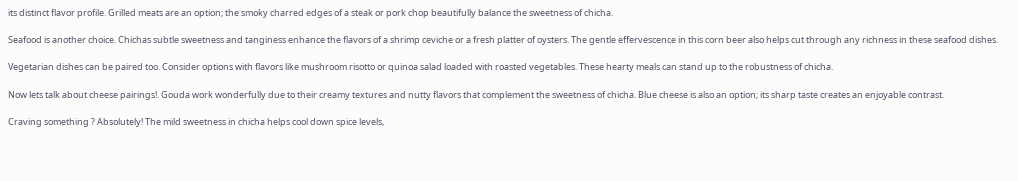its distinct flavor profile. Grilled meats are an option; the smoky charred edges of a steak or pork chop beautifully balance the sweetness of chicha.

Seafood is another choice. Chichas subtle sweetness and tanginess enhance the flavors of a shrimp ceviche or a fresh platter of oysters. The gentle effervescence in this corn beer also helps cut through any richness in these seafood dishes.

Vegetarian dishes can be paired too. Consider options with flavors like mushroom risotto or quinoa salad loaded with roasted vegetables. These hearty meals can stand up to the robustness of chicha.

Now lets talk about cheese pairings!. Gouda work wonderfully due to their creamy textures and nutty flavors that complement the sweetness of chicha. Blue cheese is also an option; its sharp taste creates an enjoyable contrast.

Craving something ? Absolutely! The mild sweetness in chicha helps cool down spice levels,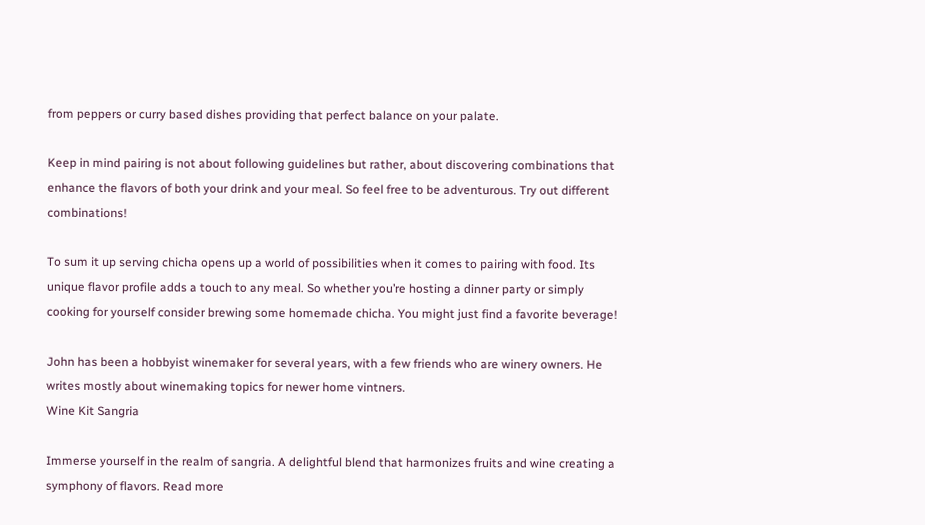from peppers or curry based dishes providing that perfect balance on your palate.

Keep in mind pairing is not about following guidelines but rather, about discovering combinations that enhance the flavors of both your drink and your meal. So feel free to be adventurous. Try out different combinations!

To sum it up serving chicha opens up a world of possibilities when it comes to pairing with food. Its unique flavor profile adds a touch to any meal. So whether you’re hosting a dinner party or simply cooking for yourself consider brewing some homemade chicha. You might just find a favorite beverage!

John has been a hobbyist winemaker for several years, with a few friends who are winery owners. He writes mostly about winemaking topics for newer home vintners.
Wine Kit Sangria

Immerse yourself in the realm of sangria. A delightful blend that harmonizes fruits and wine creating a symphony of flavors. Read more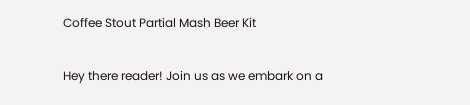Coffee Stout Partial Mash Beer Kit

Hey there reader! Join us as we embark on a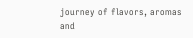journey of flavors, aromas and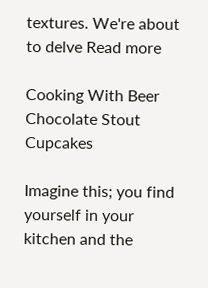textures. We're about to delve Read more

Cooking With Beer Chocolate Stout Cupcakes

Imagine this; you find yourself in your kitchen and the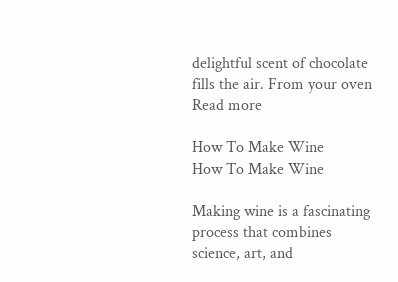delightful scent of chocolate fills the air. From your oven Read more

How To Make Wine
How To Make Wine

Making wine is a fascinating process that combines science, art, and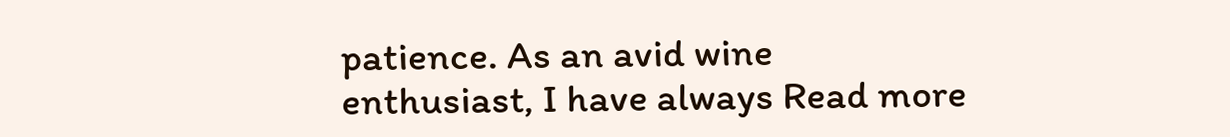patience. As an avid wine enthusiast, I have always Read more